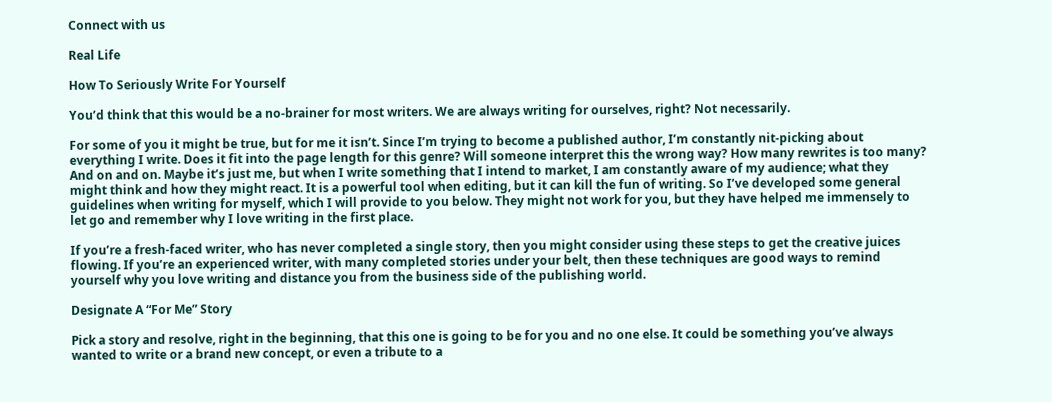Connect with us

Real Life

How To Seriously Write For Yourself

You’d think that this would be a no-brainer for most writers. We are always writing for ourselves, right? Not necessarily.

For some of you it might be true, but for me it isn’t. Since I’m trying to become a published author, I’m constantly nit-picking about everything I write. Does it fit into the page length for this genre? Will someone interpret this the wrong way? How many rewrites is too many? And on and on. Maybe it’s just me, but when I write something that I intend to market, I am constantly aware of my audience; what they might think and how they might react. It is a powerful tool when editing, but it can kill the fun of writing. So I’ve developed some general guidelines when writing for myself, which I will provide to you below. They might not work for you, but they have helped me immensely to let go and remember why I love writing in the first place.

If you’re a fresh-faced writer, who has never completed a single story, then you might consider using these steps to get the creative juices flowing. If you’re an experienced writer, with many completed stories under your belt, then these techniques are good ways to remind yourself why you love writing and distance you from the business side of the publishing world.

Designate A “For Me” Story

Pick a story and resolve, right in the beginning, that this one is going to be for you and no one else. It could be something you’ve always wanted to write or a brand new concept, or even a tribute to a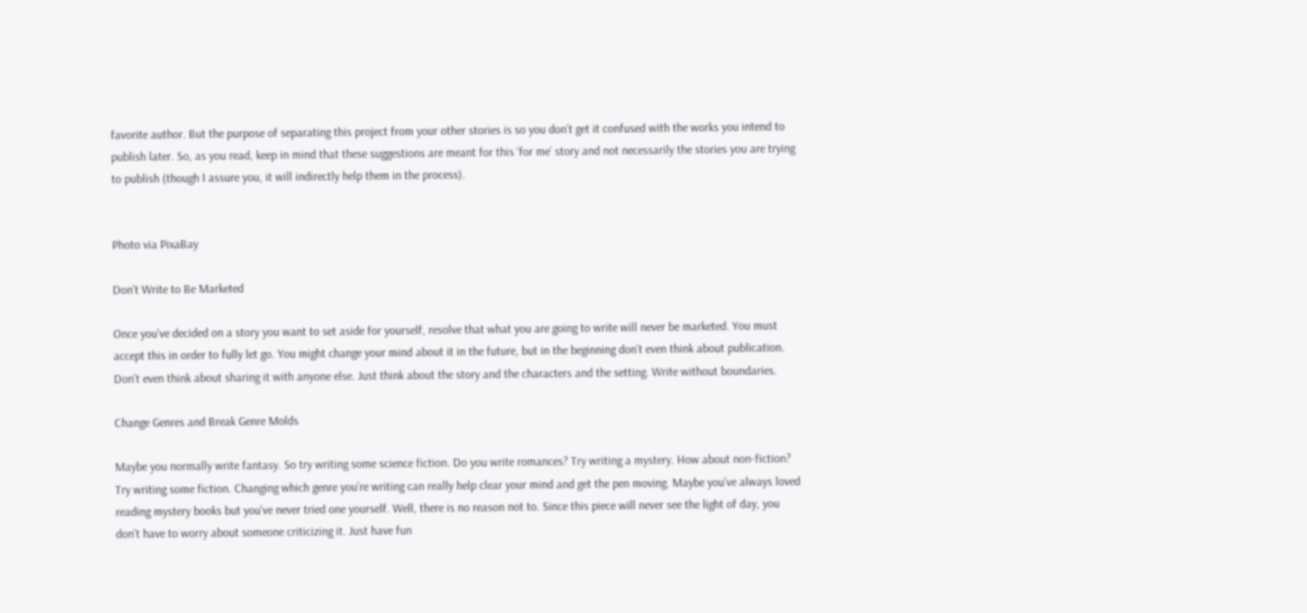favorite author. But the purpose of separating this project from your other stories is so you don’t get it confused with the works you intend to publish later. So, as you read, keep in mind that these suggestions are meant for this ‘for me’ story and not necessarily the stories you are trying to publish (though I assure you, it will indirectly help them in the process).


Photo via PixaBay

Don’t Write to Be Marketed

Once you’ve decided on a story you want to set aside for yourself, resolve that what you are going to write will never be marketed. You must accept this in order to fully let go. You might change your mind about it in the future, but in the beginning don’t even think about publication. Don’t even think about sharing it with anyone else. Just think about the story and the characters and the setting. Write without boundaries.

Change Genres and Break Genre Molds

Maybe you normally write fantasy. So try writing some science fiction. Do you write romances? Try writing a mystery. How about non-fiction? Try writing some fiction. Changing which genre you’re writing can really help clear your mind and get the pen moving. Maybe you’ve always loved reading mystery books but you’ve never tried one yourself. Well, there is no reason not to. Since this piece will never see the light of day, you don’t have to worry about someone criticizing it. Just have fun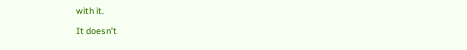with it.

It doesn’t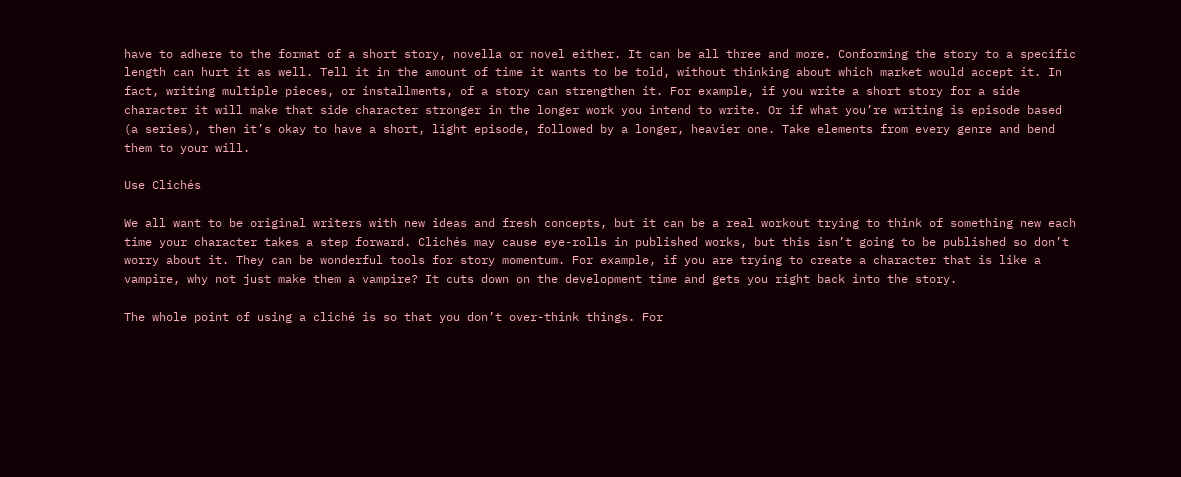have to adhere to the format of a short story, novella or novel either. It can be all three and more. Conforming the story to a specific length can hurt it as well. Tell it in the amount of time it wants to be told, without thinking about which market would accept it. In fact, writing multiple pieces, or installments, of a story can strengthen it. For example, if you write a short story for a side character it will make that side character stronger in the longer work you intend to write. Or if what you’re writing is episode based (a series), then it’s okay to have a short, light episode, followed by a longer, heavier one. Take elements from every genre and bend them to your will.

Use Clichés

We all want to be original writers with new ideas and fresh concepts, but it can be a real workout trying to think of something new each time your character takes a step forward. Clichés may cause eye-rolls in published works, but this isn’t going to be published so don’t worry about it. They can be wonderful tools for story momentum. For example, if you are trying to create a character that is like a vampire, why not just make them a vampire? It cuts down on the development time and gets you right back into the story.

The whole point of using a cliché is so that you don’t over-think things. For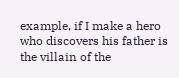example, if I make a hero who discovers his father is the villain of the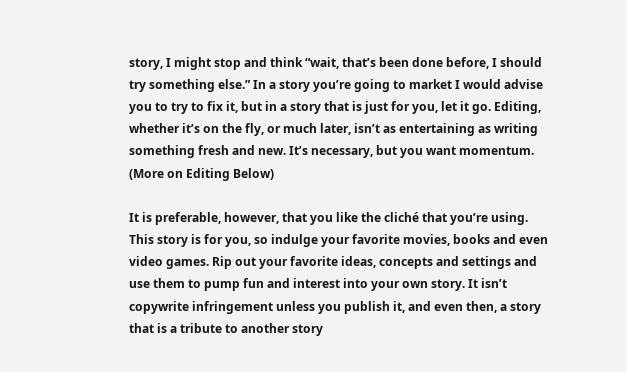story, I might stop and think “wait, that’s been done before, I should try something else.” In a story you’re going to market I would advise you to try to fix it, but in a story that is just for you, let it go. Editing, whether it’s on the fly, or much later, isn’t as entertaining as writing something fresh and new. It’s necessary, but you want momentum. (More on Editing Below)

It is preferable, however, that you like the cliché that you’re using. This story is for you, so indulge your favorite movies, books and even video games. Rip out your favorite ideas, concepts and settings and use them to pump fun and interest into your own story. It isn’t copywrite infringement unless you publish it, and even then, a story that is a tribute to another story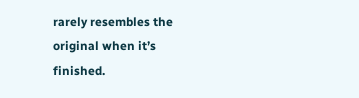rarely resembles the original when it’s finished.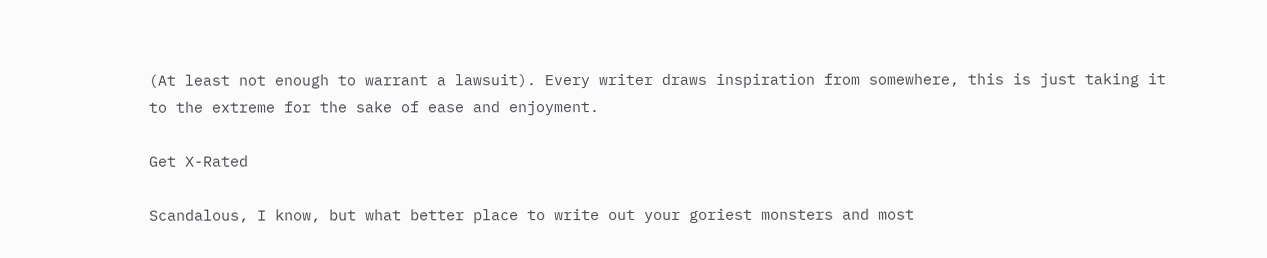(At least not enough to warrant a lawsuit). Every writer draws inspiration from somewhere, this is just taking it to the extreme for the sake of ease and enjoyment.

Get X-Rated

Scandalous, I know, but what better place to write out your goriest monsters and most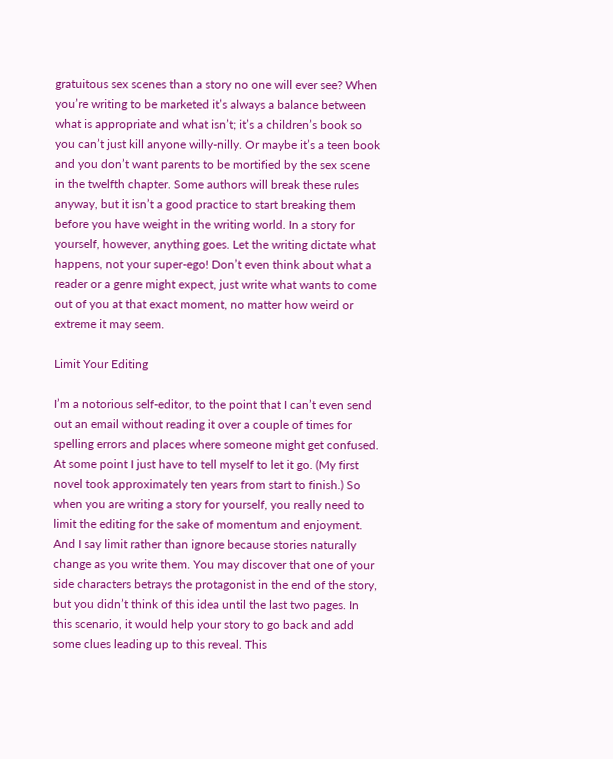gratuitous sex scenes than a story no one will ever see? When you’re writing to be marketed it’s always a balance between what is appropriate and what isn’t; it’s a children’s book so you can’t just kill anyone willy-nilly. Or maybe it’s a teen book and you don’t want parents to be mortified by the sex scene in the twelfth chapter. Some authors will break these rules anyway, but it isn’t a good practice to start breaking them before you have weight in the writing world. In a story for yourself, however, anything goes. Let the writing dictate what happens, not your super-ego! Don’t even think about what a reader or a genre might expect, just write what wants to come out of you at that exact moment, no matter how weird or extreme it may seem.

Limit Your Editing

I’m a notorious self-editor, to the point that I can’t even send out an email without reading it over a couple of times for spelling errors and places where someone might get confused. At some point I just have to tell myself to let it go. (My first novel took approximately ten years from start to finish.) So when you are writing a story for yourself, you really need to limit the editing for the sake of momentum and enjoyment. And I say limit rather than ignore because stories naturally change as you write them. You may discover that one of your side characters betrays the protagonist in the end of the story, but you didn’t think of this idea until the last two pages. In this scenario, it would help your story to go back and add some clues leading up to this reveal. This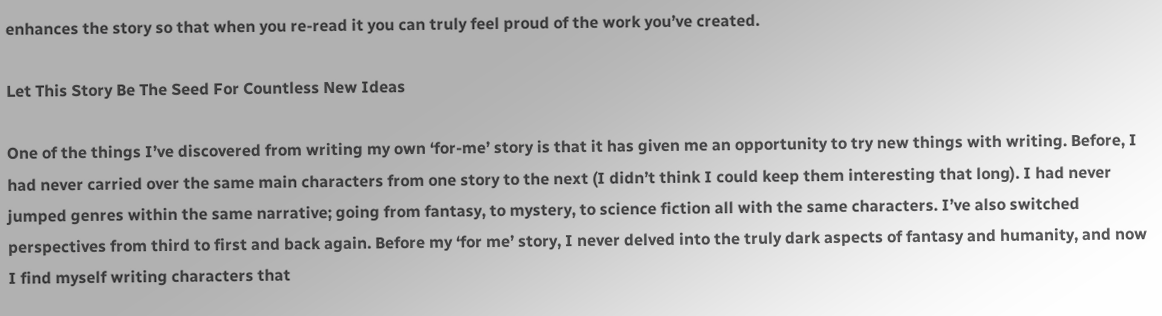enhances the story so that when you re-read it you can truly feel proud of the work you’ve created.

Let This Story Be The Seed For Countless New Ideas

One of the things I’ve discovered from writing my own ‘for-me’ story is that it has given me an opportunity to try new things with writing. Before, I had never carried over the same main characters from one story to the next (I didn’t think I could keep them interesting that long). I had never jumped genres within the same narrative; going from fantasy, to mystery, to science fiction all with the same characters. I’ve also switched perspectives from third to first and back again. Before my ‘for me’ story, I never delved into the truly dark aspects of fantasy and humanity, and now I find myself writing characters that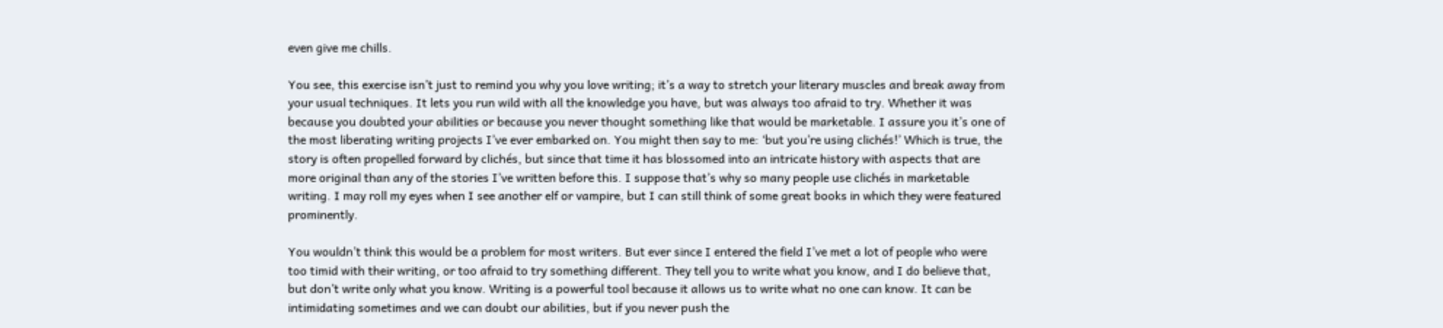even give me chills.

You see, this exercise isn’t just to remind you why you love writing; it’s a way to stretch your literary muscles and break away from your usual techniques. It lets you run wild with all the knowledge you have, but was always too afraid to try. Whether it was because you doubted your abilities or because you never thought something like that would be marketable. I assure you it’s one of the most liberating writing projects I’ve ever embarked on. You might then say to me: ‘but you’re using clichés!’ Which is true, the story is often propelled forward by clichés, but since that time it has blossomed into an intricate history with aspects that are more original than any of the stories I’ve written before this. I suppose that’s why so many people use clichés in marketable writing. I may roll my eyes when I see another elf or vampire, but I can still think of some great books in which they were featured prominently.

You wouldn’t think this would be a problem for most writers. But ever since I entered the field I’ve met a lot of people who were too timid with their writing, or too afraid to try something different. They tell you to write what you know, and I do believe that, but don’t write only what you know. Writing is a powerful tool because it allows us to write what no one can know. It can be intimidating sometimes and we can doubt our abilities, but if you never push the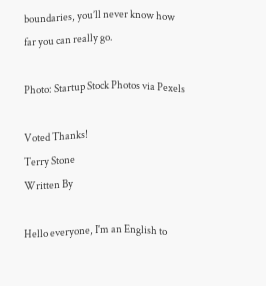boundaries, you’ll never know how far you can really go.

Photo: Startup Stock Photos via Pexels

Voted Thanks!
Terry Stone
Written By

Hello everyone, I'm an English to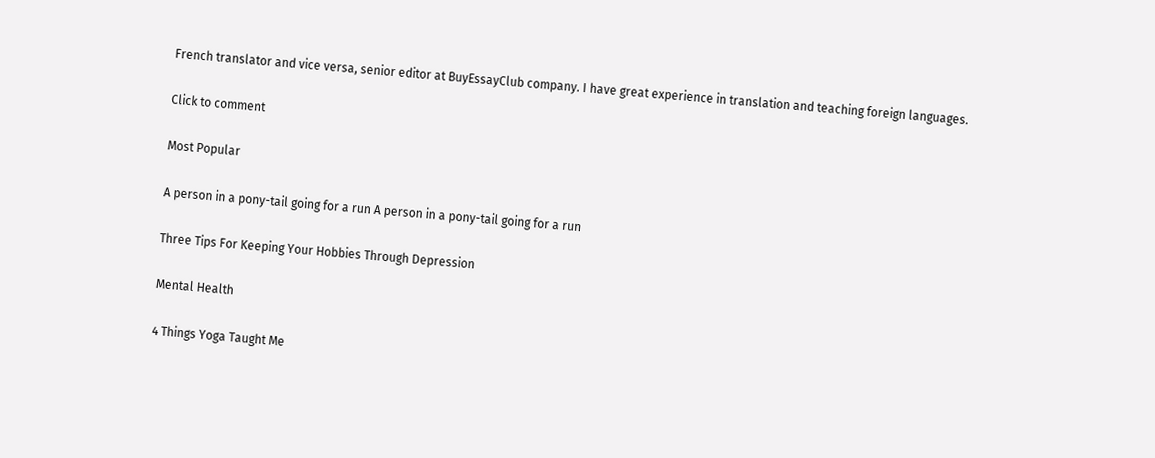French translator and vice versa, senior editor at BuyEssayClub company. I have great experience in translation and teaching foreign languages.

Click to comment

Most Popular

A person in a pony-tail going for a run A person in a pony-tail going for a run

Three Tips For Keeping Your Hobbies Through Depression

Mental Health

4 Things Yoga Taught Me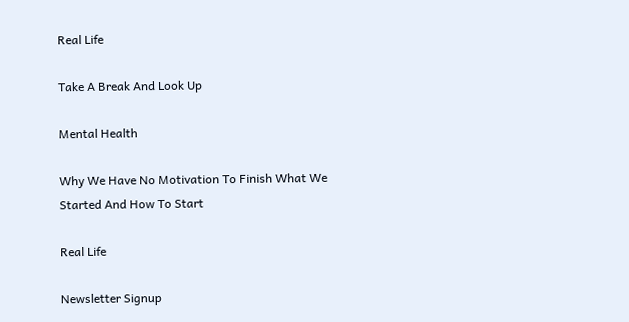Real Life

Take A Break And Look Up

Mental Health

Why We Have No Motivation To Finish What We Started And How To Start

Real Life

Newsletter Signup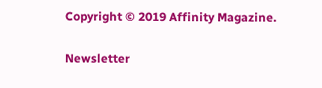Copyright © 2019 Affinity Magazine.

Newsletter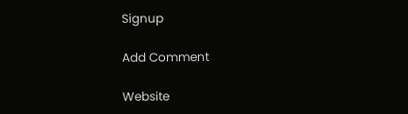Signup

Add Comment

Website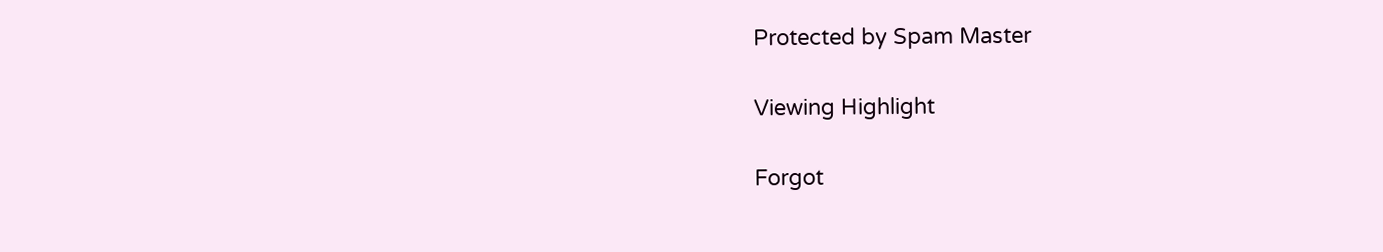Protected by Spam Master

Viewing Highlight

Forgot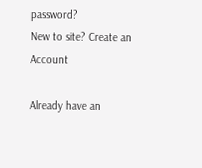password?
New to site? Create an Account

Already have an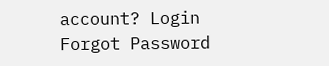account? Login
Forgot Password